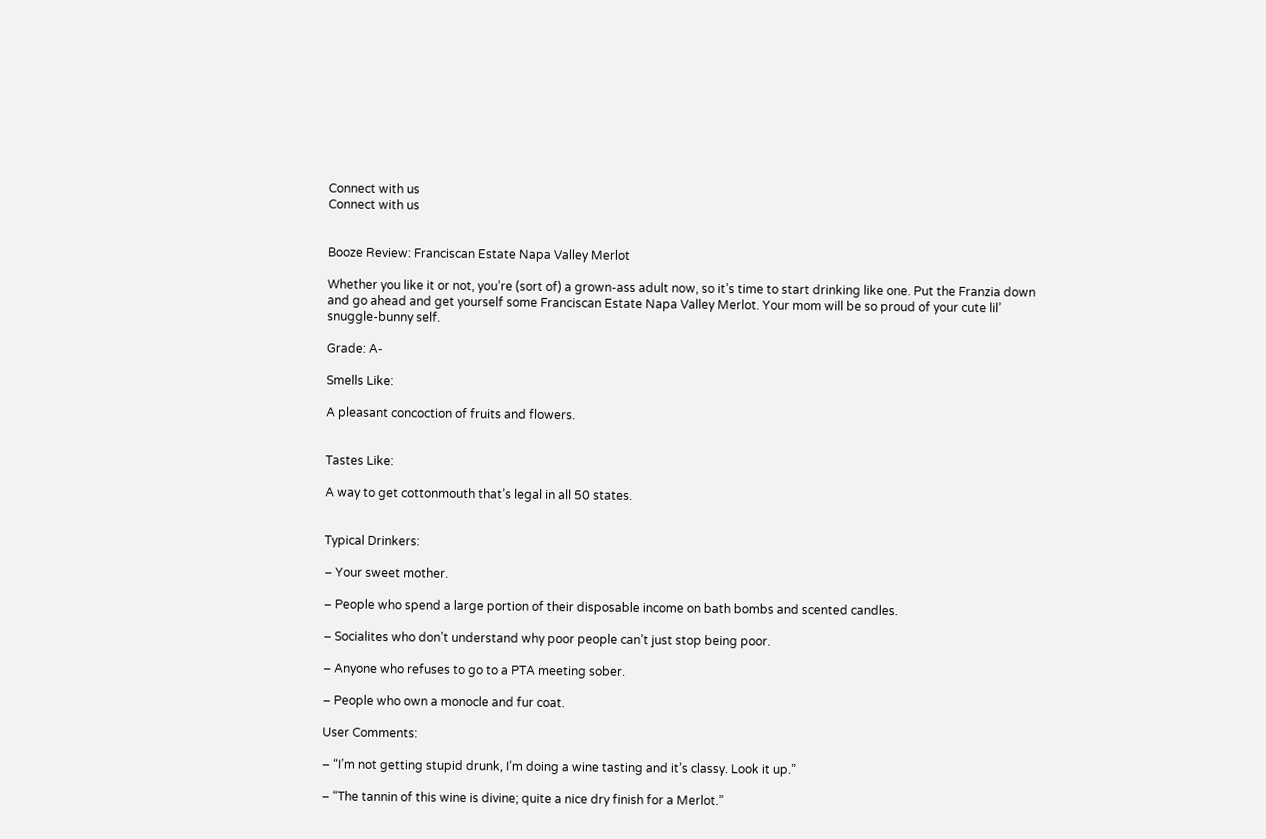Connect with us
Connect with us


Booze Review: Franciscan Estate Napa Valley Merlot

Whether you like it or not, you’re (sort of) a grown-ass adult now, so it’s time to start drinking like one. Put the Franzia down and go ahead and get yourself some Franciscan Estate Napa Valley Merlot. Your mom will be so proud of your cute lil’ snuggle-bunny self.

Grade: A-

Smells Like:

A pleasant concoction of fruits and flowers.


Tastes Like:

A way to get cottonmouth that’s legal in all 50 states.


Typical Drinkers:

– Your sweet mother.

– People who spend a large portion of their disposable income on bath bombs and scented candles.

– Socialites who don’t understand why poor people can’t just stop being poor.

– Anyone who refuses to go to a PTA meeting sober.

– People who own a monocle and fur coat.

User Comments:

– “I’m not getting stupid drunk, I’m doing a wine tasting and it’s classy. Look it up.”

– “The tannin of this wine is divine; quite a nice dry finish for a Merlot.”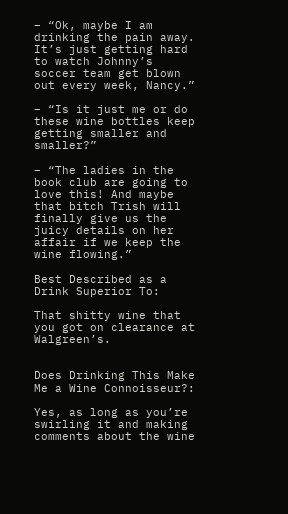– “Ok, maybe I am drinking the pain away. It’s just getting hard to watch Johnny’s soccer team get blown out every week, Nancy.”

– “Is it just me or do these wine bottles keep getting smaller and smaller?”

– “The ladies in the book club are going to love this! And maybe that bitch Trish will finally give us the juicy details on her affair if we keep the wine flowing.”

Best Described as a Drink Superior To:

That shitty wine that you got on clearance at Walgreen’s.


Does Drinking This Make Me a Wine Connoisseur?:

Yes, as long as you’re swirling it and making comments about the wine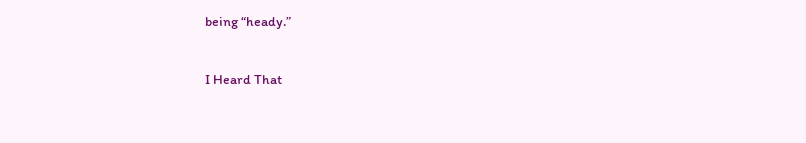being “heady.”


I Heard That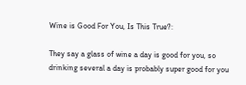Wine is Good For You, Is This True?:

They say a glass of wine a day is good for you, so drinking several a day is probably super good for you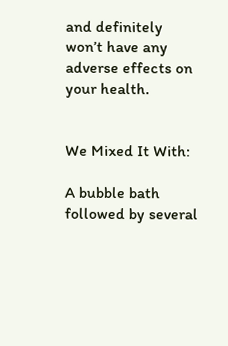and definitely won’t have any adverse effects on your health.


We Mixed It With:

A bubble bath followed by several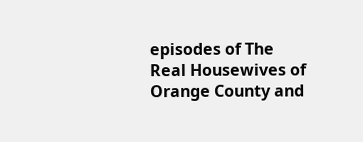episodes of The Real Housewives of Orange County and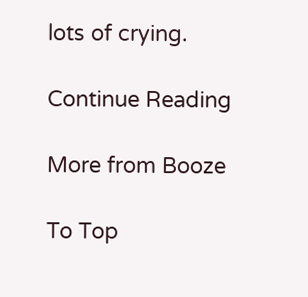lots of crying.

Continue Reading

More from Booze

To Top